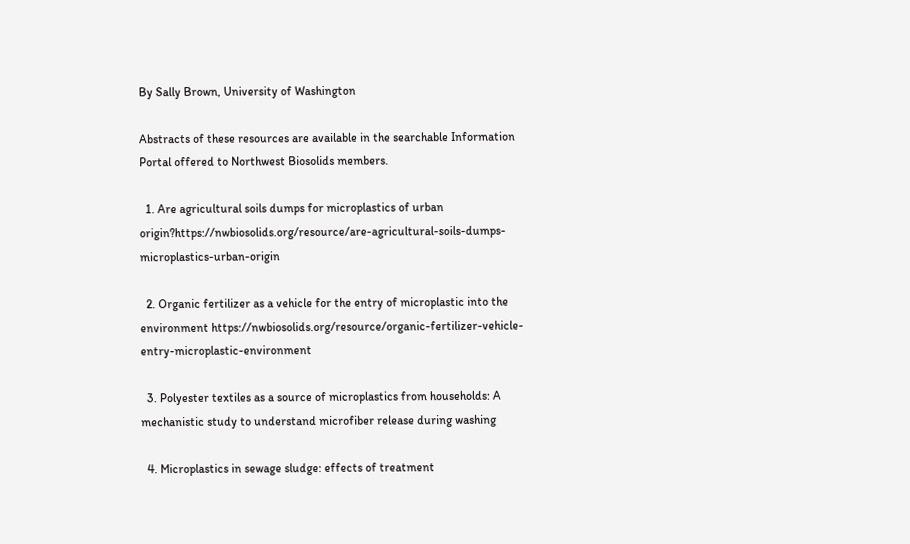By Sally Brown, University of Washington

Abstracts of these resources are available in the searchable Information Portal offered to Northwest Biosolids members.

  1. Are agricultural soils dumps for microplastics of urban origin?https://nwbiosolids.org/resource/are-agricultural-soils-dumps-microplastics-urban-origin

  2. Organic fertilizer as a vehicle for the entry of microplastic into the environment https://nwbiosolids.org/resource/organic-fertilizer-vehicle-entry-microplastic-environment

  3. Polyester textiles as a source of microplastics from households: A mechanistic study to understand microfiber release during washing

  4. Microplastics in sewage sludge: effects of treatment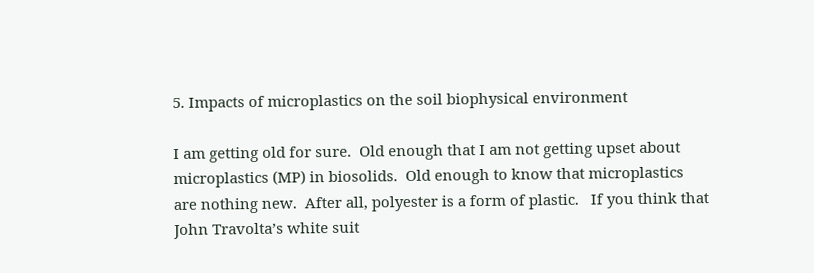5. Impacts of microplastics on the soil biophysical environment

I am getting old for sure.  Old enough that I am not getting upset about microplastics (MP) in biosolids.  Old enough to know that microplastics are nothing new.  After all, polyester is a form of plastic.   If you think that John Travolta’s white suit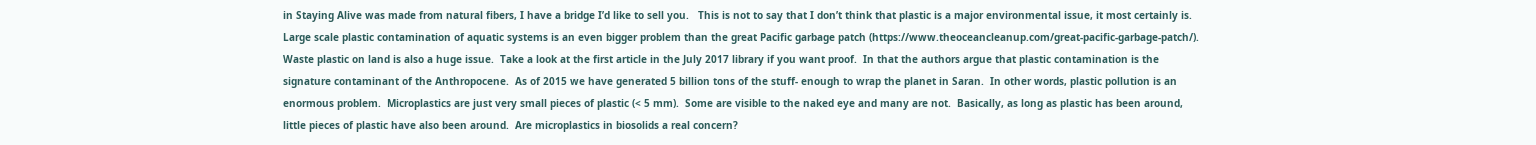in Staying Alive was made from natural fibers, I have a bridge I’d like to sell you.   This is not to say that I don’t think that plastic is a major environmental issue, it most certainly is.  Large scale plastic contamination of aquatic systems is an even bigger problem than the great Pacific garbage patch (https://www.theoceancleanup.com/great-pacific-garbage-patch/).  Waste plastic on land is also a huge issue.  Take a look at the first article in the July 2017 library if you want proof.  In that the authors argue that plastic contamination is the signature contaminant of the Anthropocene.  As of 2015 we have generated 5 billion tons of the stuff- enough to wrap the planet in Saran.  In other words, plastic pollution is an enormous problem.  Microplastics are just very small pieces of plastic (< 5 mm).  Some are visible to the naked eye and many are not.  Basically, as long as plastic has been around, little pieces of plastic have also been around.  Are microplastics in biosolids a real concern?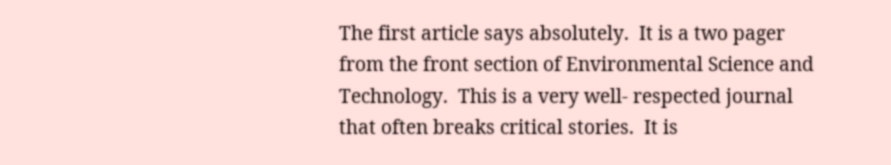The first article says absolutely.  It is a two pager from the front section of Environmental Science and Technology.  This is a very well- respected journal that often breaks critical stories.  It is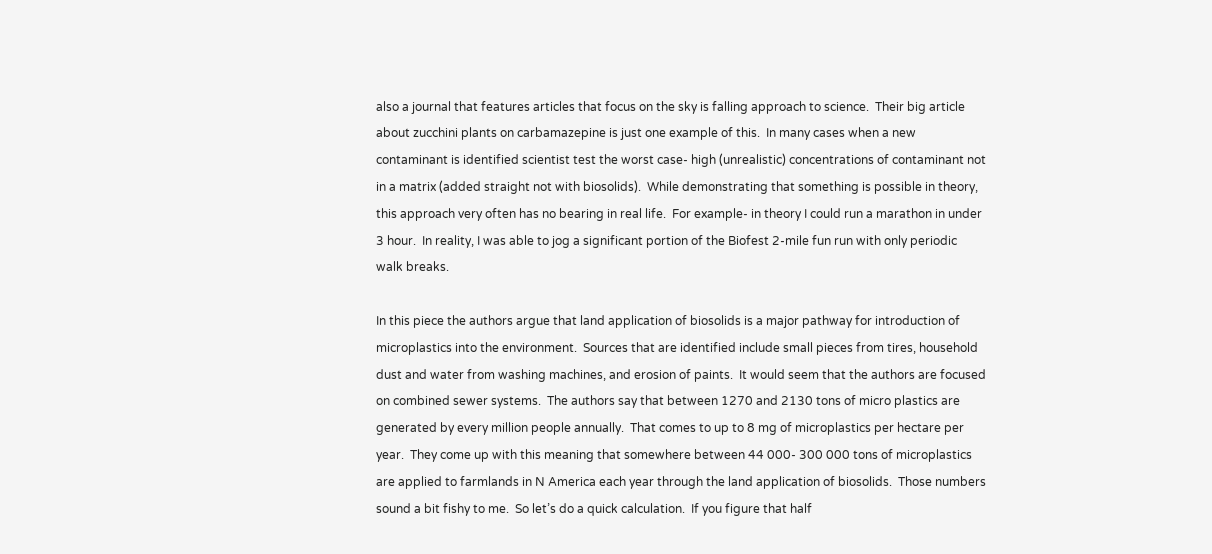also a journal that features articles that focus on the sky is falling approach to science.  Their big article about zucchini plants on carbamazepine is just one example of this.  In many cases when a new contaminant is identified scientist test the worst case- high (unrealistic) concentrations of contaminant not in a matrix (added straight not with biosolids).  While demonstrating that something is possible in theory, this approach very often has no bearing in real life.  For example- in theory I could run a marathon in under 3 hour.  In reality, I was able to jog a significant portion of the Biofest 2-mile fun run with only periodic walk breaks.

In this piece the authors argue that land application of biosolids is a major pathway for introduction of microplastics into the environment.  Sources that are identified include small pieces from tires, household dust and water from washing machines, and erosion of paints.  It would seem that the authors are focused on combined sewer systems.  The authors say that between 1270 and 2130 tons of micro plastics are generated by every million people annually.  That comes to up to 8 mg of microplastics per hectare per year.  They come up with this meaning that somewhere between 44 000- 300 000 tons of microplastics are applied to farmlands in N America each year through the land application of biosolids.  Those numbers sound a bit fishy to me.  So let’s do a quick calculation.  If you figure that half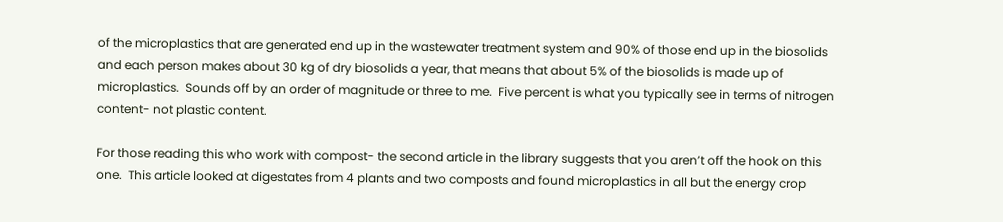of the microplastics that are generated end up in the wastewater treatment system and 90% of those end up in the biosolids and each person makes about 30 kg of dry biosolids a year, that means that about 5% of the biosolids is made up of microplastics.  Sounds off by an order of magnitude or three to me.  Five percent is what you typically see in terms of nitrogen content- not plastic content.

For those reading this who work with compost- the second article in the library suggests that you aren’t off the hook on this one.  This article looked at digestates from 4 plants and two composts and found microplastics in all but the energy crop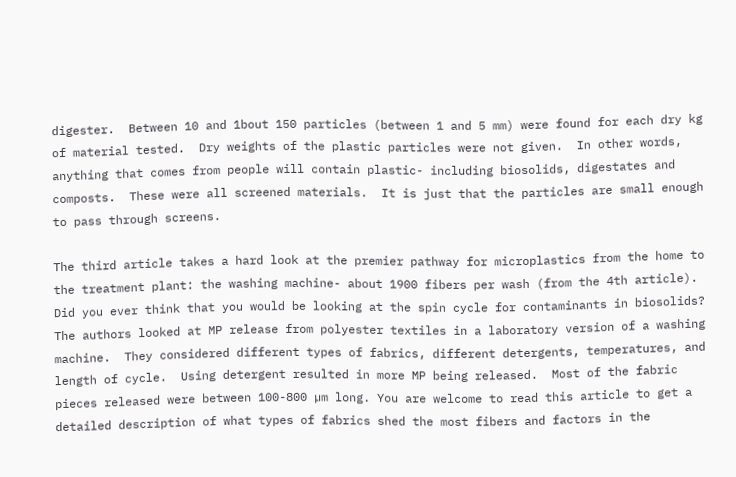digester.  Between 10 and 1bout 150 particles (between 1 and 5 mm) were found for each dry kg of material tested.  Dry weights of the plastic particles were not given.  In other words, anything that comes from people will contain plastic- including biosolids, digestates and composts.  These were all screened materials.  It is just that the particles are small enough to pass through screens.

The third article takes a hard look at the premier pathway for microplastics from the home to the treatment plant: the washing machine- about 1900 fibers per wash (from the 4th article).  Did you ever think that you would be looking at the spin cycle for contaminants in biosolids?  The authors looked at MP release from polyester textiles in a laboratory version of a washing machine.  They considered different types of fabrics, different detergents, temperatures, and length of cycle.  Using detergent resulted in more MP being released.  Most of the fabric pieces released were between 100-800 µm long. You are welcome to read this article to get a detailed description of what types of fabrics shed the most fibers and factors in the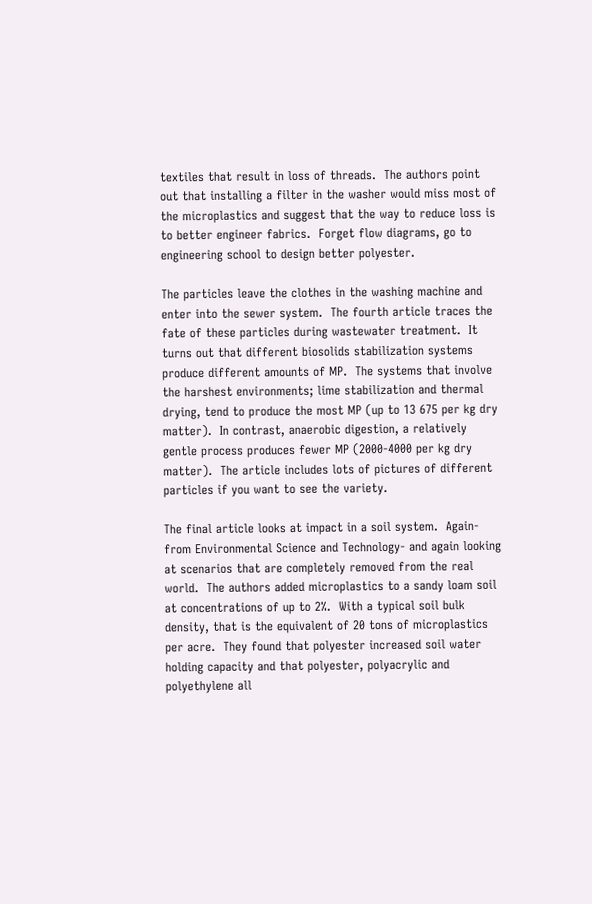textiles that result in loss of threads.  The authors point out that installing a filter in the washer would miss most of the microplastics and suggest that the way to reduce loss is to better engineer fabrics.  Forget flow diagrams, go to engineering school to design better polyester.

The particles leave the clothes in the washing machine and enter into the sewer system.  The fourth article traces the fate of these particles during wastewater treatment.  It turns out that different biosolids stabilization systems produce different amounts of MP.  The systems that involve the harshest environments; lime stabilization and thermal drying, tend to produce the most MP (up to 13 675 per kg dry matter).  In contrast, anaerobic digestion, a relatively gentle process produces fewer MP (2000-4000 per kg dry matter).  The article includes lots of pictures of different particles if you want to see the variety.

The final article looks at impact in a soil system.  Again- from Environmental Science and Technology- and again looking at scenarios that are completely removed from the real world.  The authors added microplastics to a sandy loam soil at concentrations of up to 2%.  With a typical soil bulk density, that is the equivalent of 20 tons of microplastics per acre.  They found that polyester increased soil water holding capacity and that polyester, polyacrylic and polyethylene all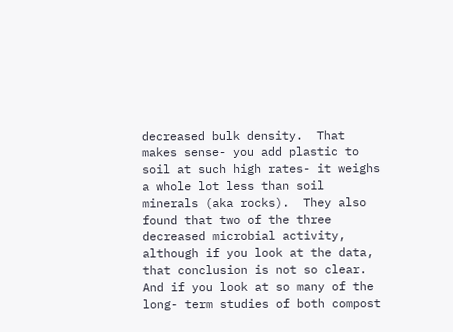decreased bulk density.  That makes sense- you add plastic to soil at such high rates- it weighs a whole lot less than soil minerals (aka rocks).  They also found that two of the three decreased microbial activity, although if you look at the data, that conclusion is not so clear.  And if you look at so many of the long- term studies of both compost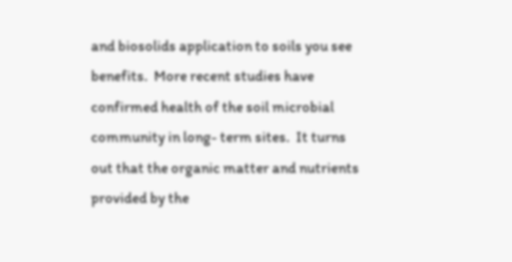and biosolids application to soils you see benefits.  More recent studies have confirmed health of the soil microbial community in long- term sites.  It turns out that the organic matter and nutrients provided by the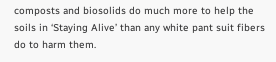composts and biosolids do much more to help the soils in ‘Staying Alive’ than any white pant suit fibers do to harm them.